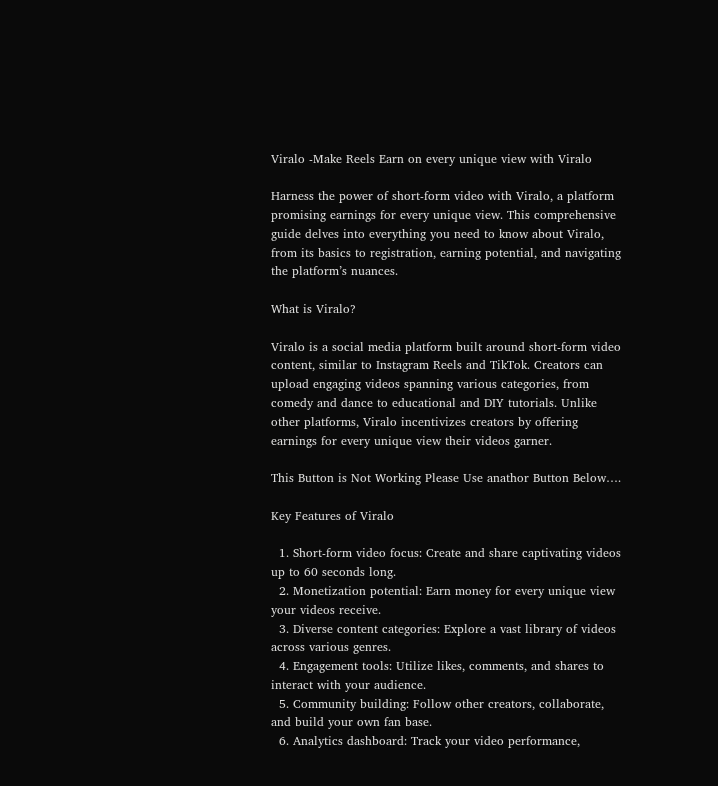Viralo -Make Reels Earn on every unique view with Viralo

Harness the power of short-form video with Viralo, a platform promising earnings for every unique view. This comprehensive guide delves into everything you need to know about Viralo, from its basics to registration, earning potential, and navigating the platform’s nuances.

What is Viralo?

Viralo is a social media platform built around short-form video content, similar to Instagram Reels and TikTok. Creators can upload engaging videos spanning various categories, from comedy and dance to educational and DIY tutorials. Unlike other platforms, Viralo incentivizes creators by offering earnings for every unique view their videos garner.

This Button is Not Working Please Use anathor Button Below….

Key Features of Viralo

  1. Short-form video focus: Create and share captivating videos up to 60 seconds long.
  2. Monetization potential: Earn money for every unique view your videos receive.
  3. Diverse content categories: Explore a vast library of videos across various genres.
  4. Engagement tools: Utilize likes, comments, and shares to interact with your audience.
  5. Community building: Follow other creators, collaborate, and build your own fan base.
  6. Analytics dashboard: Track your video performance,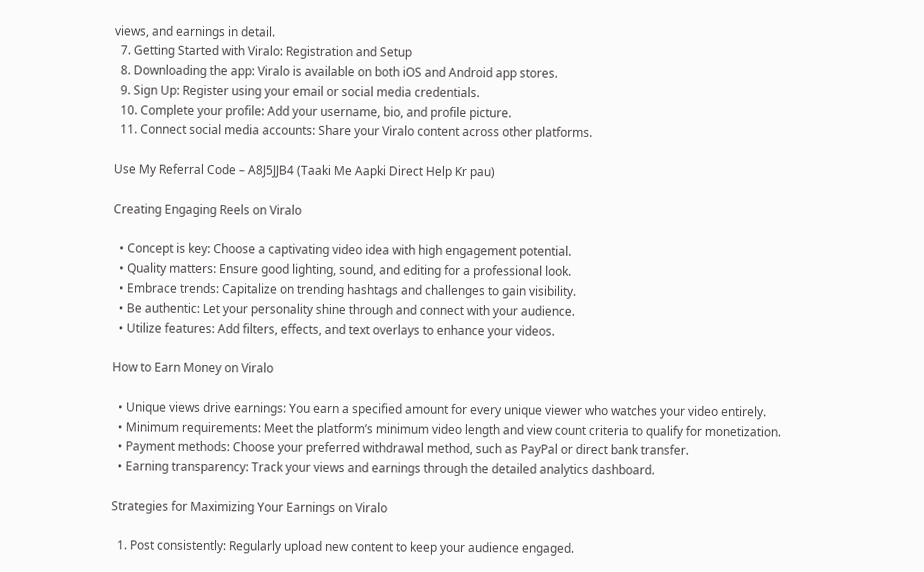views, and earnings in detail.
  7. Getting Started with Viralo: Registration and Setup
  8. Downloading the app: Viralo is available on both iOS and Android app stores.
  9. Sign Up: Register using your email or social media credentials.
  10. Complete your profile: Add your username, bio, and profile picture.
  11. Connect social media accounts: Share your Viralo content across other platforms.

Use My Referral Code – A8J5JJB4 (Taaki Me Aapki Direct Help Kr pau)

Creating Engaging Reels on Viralo

  • Concept is key: Choose a captivating video idea with high engagement potential.
  • Quality matters: Ensure good lighting, sound, and editing for a professional look.
  • Embrace trends: Capitalize on trending hashtags and challenges to gain visibility.
  • Be authentic: Let your personality shine through and connect with your audience.
  • Utilize features: Add filters, effects, and text overlays to enhance your videos.

How to Earn Money on Viralo

  • Unique views drive earnings: You earn a specified amount for every unique viewer who watches your video entirely.
  • Minimum requirements: Meet the platform’s minimum video length and view count criteria to qualify for monetization.
  • Payment methods: Choose your preferred withdrawal method, such as PayPal or direct bank transfer.
  • Earning transparency: Track your views and earnings through the detailed analytics dashboard.

Strategies for Maximizing Your Earnings on Viralo

  1. Post consistently: Regularly upload new content to keep your audience engaged.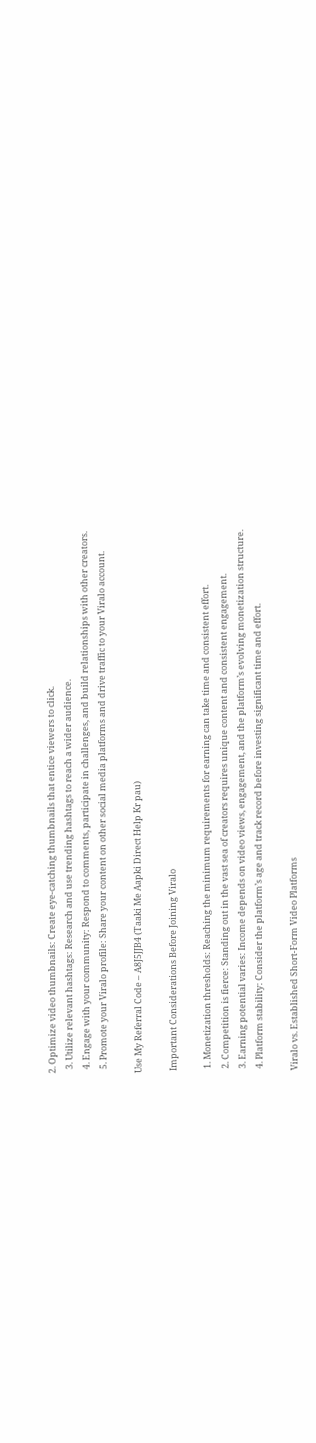2. Optimize video thumbnails: Create eye-catching thumbnails that entice viewers to click.
  3. Utilize relevant hashtags: Research and use trending hashtags to reach a wider audience.
  4. Engage with your community: Respond to comments, participate in challenges, and build relationships with other creators.
  5. Promote your Viralo profile: Share your content on other social media platforms and drive traffic to your Viralo account.

Use My Referral Code – A8J5JJB4 (Taaki Me Aapki Direct Help Kr pau)

 Important Considerations Before Joining Viralo

  1. Monetization thresholds: Reaching the minimum requirements for earning can take time and consistent effort.
  2. Competition is fierce: Standing out in the vast sea of creators requires unique content and consistent engagement.
  3. Earning potential varies: Income depends on video views, engagement, and the platform’s evolving monetization structure.
  4. Platform stability: Consider the platform’s age and track record before investing significant time and effort.

 Viralo vs. Established Short-Form Video Platforms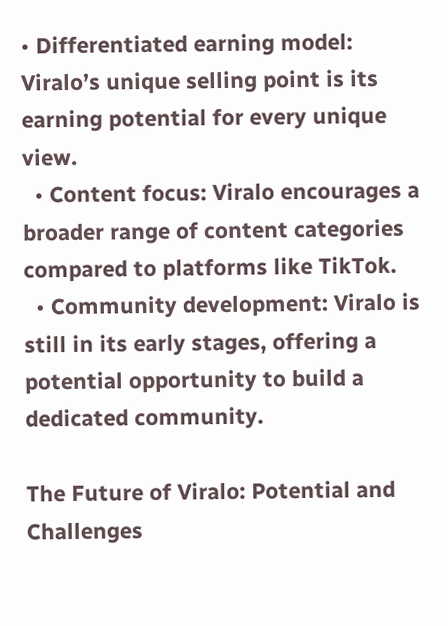• Differentiated earning model: Viralo’s unique selling point is its earning potential for every unique view.
  • Content focus: Viralo encourages a broader range of content categories compared to platforms like TikTok.
  • Community development: Viralo is still in its early stages, offering a potential opportunity to build a dedicated community.

The Future of Viralo: Potential and Challenges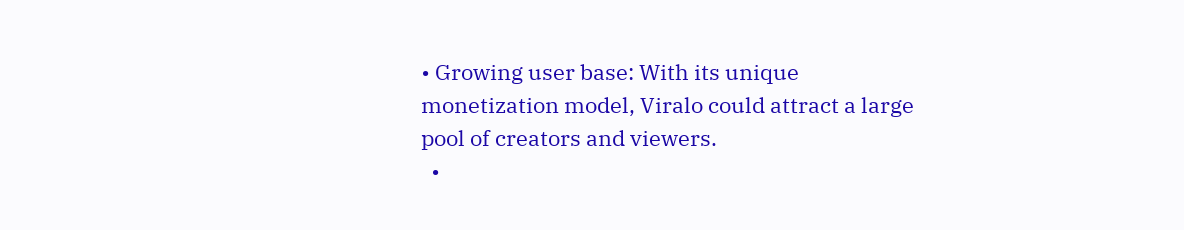• Growing user base: With its unique monetization model, Viralo could attract a large pool of creators and viewers.
  •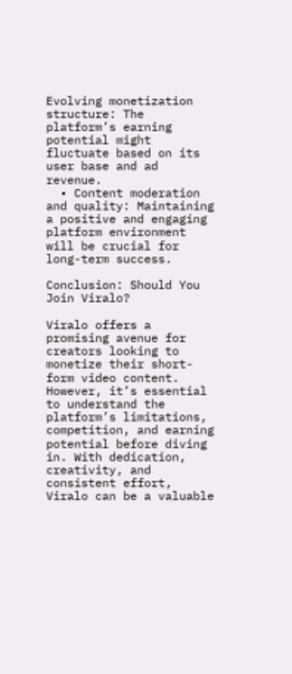Evolving monetization structure: The platform’s earning potential might fluctuate based on its user base and ad revenue.
  • Content moderation and quality: Maintaining a positive and engaging platform environment will be crucial for long-term success.

Conclusion: Should You Join Viralo?

Viralo offers a promising avenue for creators looking to monetize their short-form video content. However, it’s essential to understand the platform’s limitations, competition, and earning potential before diving in. With dedication, creativity, and consistent effort, Viralo can be a valuable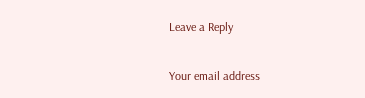Leave a Reply

Your email address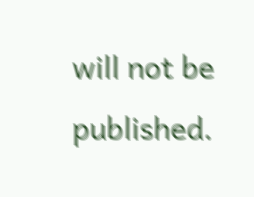will not be published.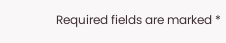Required fields are marked *